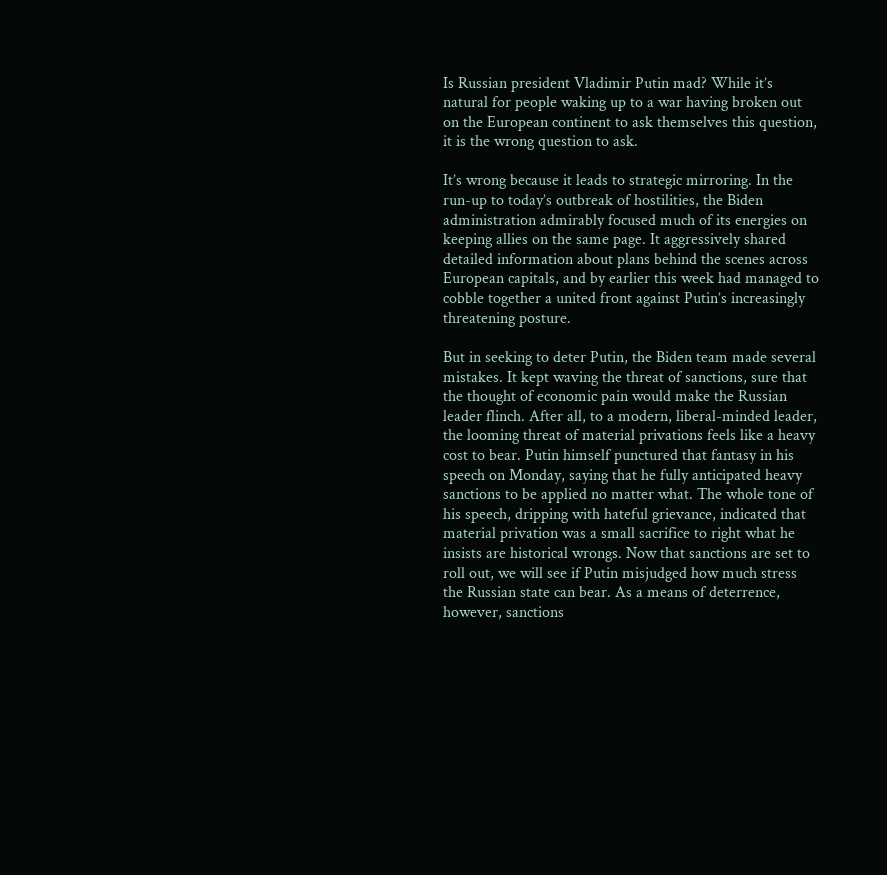Is Russian president Vladimir Putin mad? While it’s natural for people waking up to a war having broken out on the European continent to ask themselves this question, it is the wrong question to ask.

It’s wrong because it leads to strategic mirroring. In the run-up to today’s outbreak of hostilities, the Biden administration admirably focused much of its energies on keeping allies on the same page. It aggressively shared detailed information about plans behind the scenes across European capitals, and by earlier this week had managed to cobble together a united front against Putin’s increasingly threatening posture.

But in seeking to deter Putin, the Biden team made several mistakes. It kept waving the threat of sanctions, sure that the thought of economic pain would make the Russian leader flinch. After all, to a modern, liberal-minded leader, the looming threat of material privations feels like a heavy cost to bear. Putin himself punctured that fantasy in his speech on Monday, saying that he fully anticipated heavy sanctions to be applied no matter what. The whole tone of his speech, dripping with hateful grievance, indicated that material privation was a small sacrifice to right what he insists are historical wrongs. Now that sanctions are set to roll out, we will see if Putin misjudged how much stress the Russian state can bear. As a means of deterrence, however, sanctions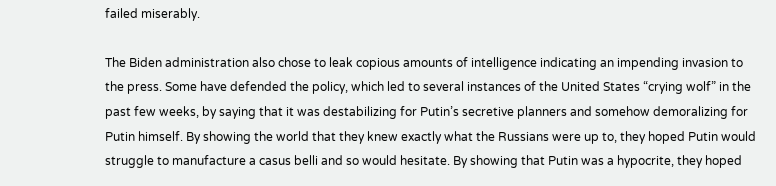failed miserably.

The Biden administration also chose to leak copious amounts of intelligence indicating an impending invasion to the press. Some have defended the policy, which led to several instances of the United States “crying wolf” in the past few weeks, by saying that it was destabilizing for Putin’s secretive planners and somehow demoralizing for Putin himself. By showing the world that they knew exactly what the Russians were up to, they hoped Putin would struggle to manufacture a casus belli and so would hesitate. By showing that Putin was a hypocrite, they hoped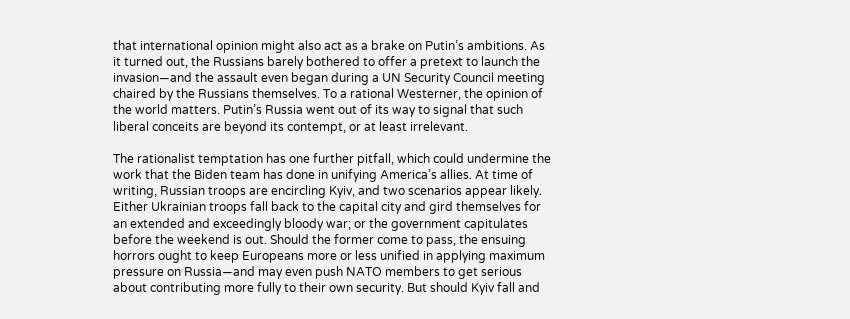that international opinion might also act as a brake on Putin’s ambitions. As it turned out, the Russians barely bothered to offer a pretext to launch the invasion—and the assault even began during a UN Security Council meeting chaired by the Russians themselves. To a rational Westerner, the opinion of the world matters. Putin’s Russia went out of its way to signal that such liberal conceits are beyond its contempt, or at least irrelevant.

The rationalist temptation has one further pitfall, which could undermine the work that the Biden team has done in unifying America’s allies. At time of writing, Russian troops are encircling Kyiv, and two scenarios appear likely. Either Ukrainian troops fall back to the capital city and gird themselves for an extended and exceedingly bloody war; or the government capitulates before the weekend is out. Should the former come to pass, the ensuing horrors ought to keep Europeans more or less unified in applying maximum pressure on Russia—and may even push NATO members to get serious about contributing more fully to their own security. But should Kyiv fall and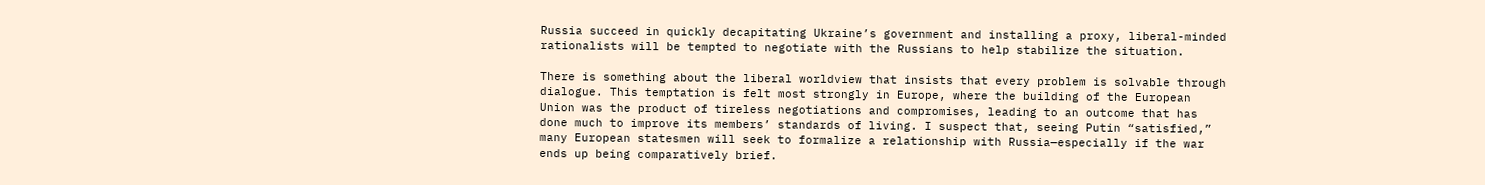Russia succeed in quickly decapitating Ukraine’s government and installing a proxy, liberal-minded rationalists will be tempted to negotiate with the Russians to help stabilize the situation.

There is something about the liberal worldview that insists that every problem is solvable through dialogue. This temptation is felt most strongly in Europe, where the building of the European Union was the product of tireless negotiations and compromises, leading to an outcome that has done much to improve its members’ standards of living. I suspect that, seeing Putin “satisfied,” many European statesmen will seek to formalize a relationship with Russia—especially if the war ends up being comparatively brief.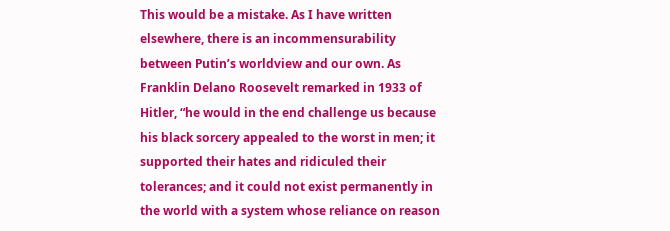This would be a mistake. As I have written elsewhere, there is an incommensurability between Putin’s worldview and our own. As Franklin Delano Roosevelt remarked in 1933 of Hitler, “he would in the end challenge us because his black sorcery appealed to the worst in men; it supported their hates and ridiculed their tolerances; and it could not exist permanently in the world with a system whose reliance on reason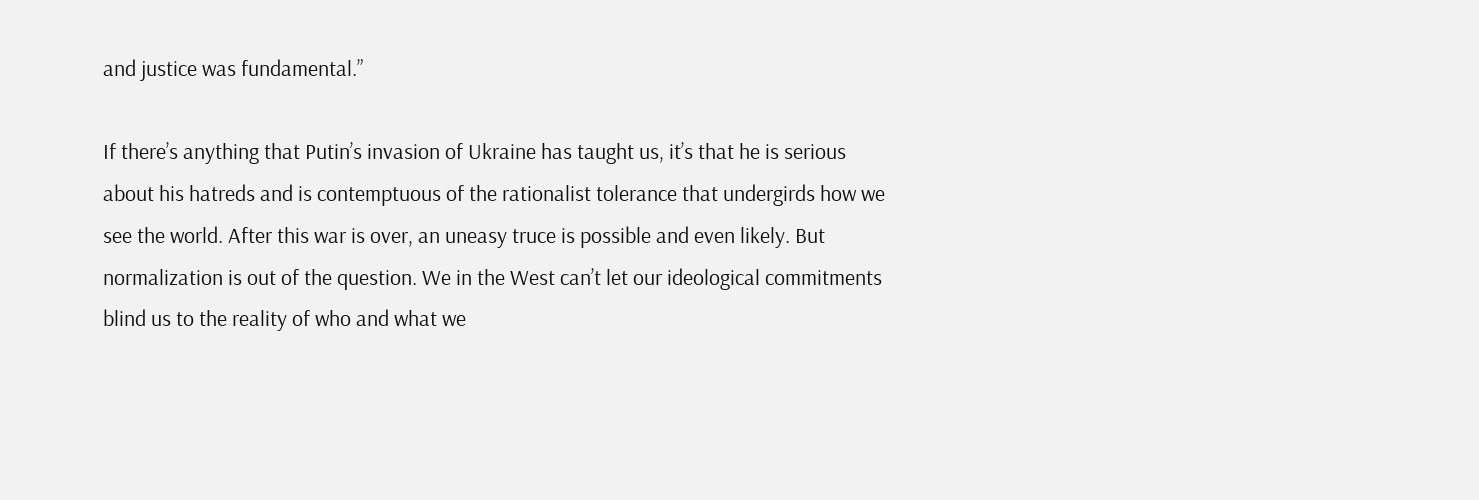and justice was fundamental.”

If there’s anything that Putin’s invasion of Ukraine has taught us, it’s that he is serious about his hatreds and is contemptuous of the rationalist tolerance that undergirds how we see the world. After this war is over, an uneasy truce is possible and even likely. But normalization is out of the question. We in the West can’t let our ideological commitments blind us to the reality of who and what we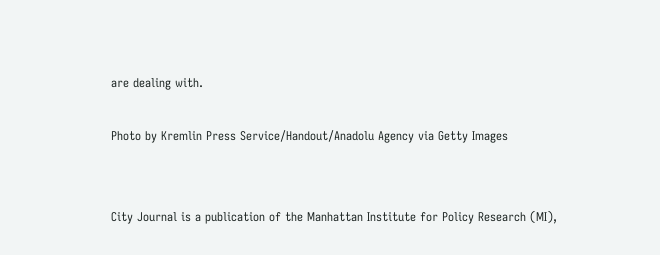are dealing with.

Photo by Kremlin Press Service/Handout/Anadolu Agency via Getty Images


City Journal is a publication of the Manhattan Institute for Policy Research (MI),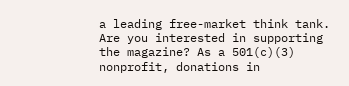a leading free-market think tank. Are you interested in supporting the magazine? As a 501(c)(3) nonprofit, donations in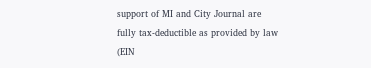support of MI and City Journal are fully tax-deductible as provided by law (EIN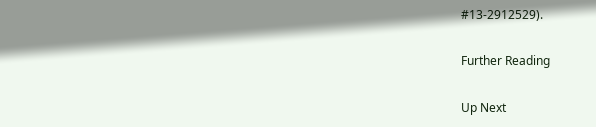#13-2912529).

Further Reading

Up Next